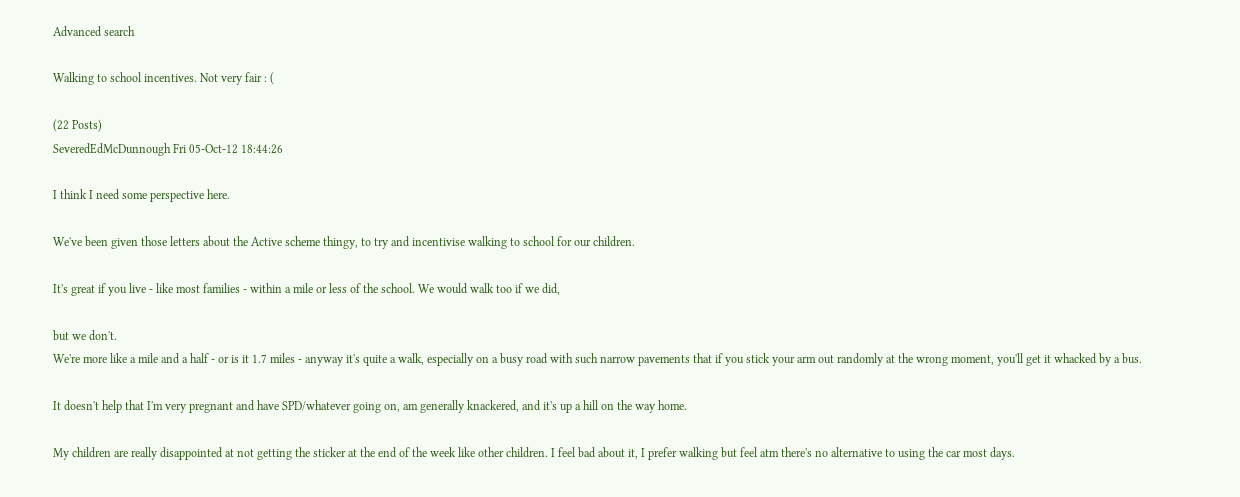Advanced search

Walking to school incentives. Not very fair : (

(22 Posts)
SeveredEdMcDunnough Fri 05-Oct-12 18:44:26

I think I need some perspective here.

We've been given those letters about the Active scheme thingy, to try and incentivise walking to school for our children.

It's great if you live - like most families - within a mile or less of the school. We would walk too if we did,

but we don't.
We're more like a mile and a half - or is it 1.7 miles - anyway it's quite a walk, especially on a busy road with such narrow pavements that if you stick your arm out randomly at the wrong moment, you'll get it whacked by a bus.

It doesn't help that I'm very pregnant and have SPD/whatever going on, am generally knackered, and it's up a hill on the way home.

My children are really disappointed at not getting the sticker at the end of the week like other children. I feel bad about it, I prefer walking but feel atm there's no alternative to using the car most days.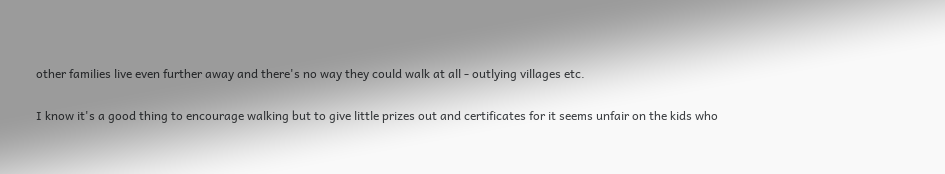other families live even further away and there's no way they could walk at all - outlying villages etc.

I know it's a good thing to encourage walking but to give little prizes out and certificates for it seems unfair on the kids who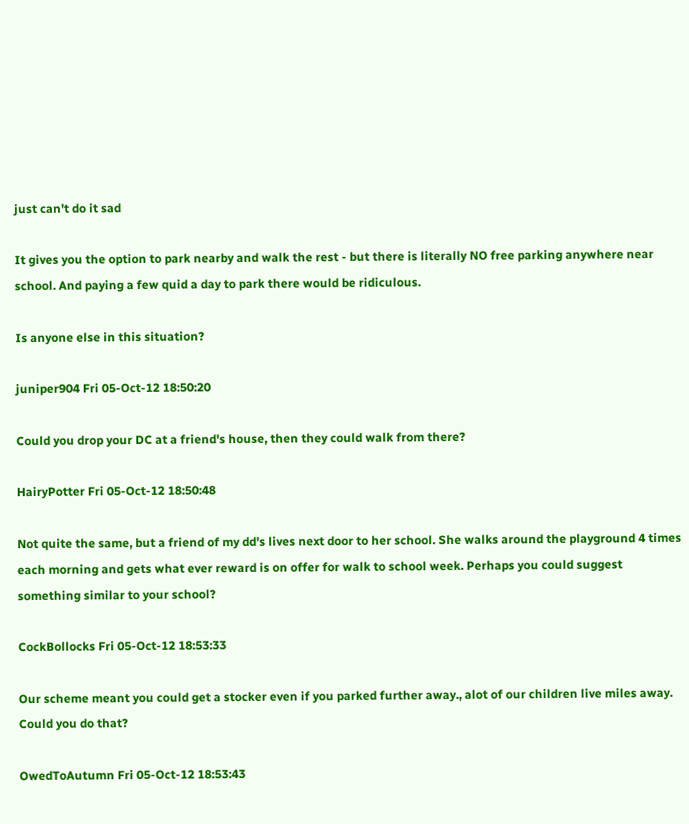just can't do it sad

It gives you the option to park nearby and walk the rest - but there is literally NO free parking anywhere near school. And paying a few quid a day to park there would be ridiculous.

Is anyone else in this situation?

juniper904 Fri 05-Oct-12 18:50:20

Could you drop your DC at a friend's house, then they could walk from there?

HairyPotter Fri 05-Oct-12 18:50:48

Not quite the same, but a friend of my dd's lives next door to her school. She walks around the playground 4 times each morning and gets what ever reward is on offer for walk to school week. Perhaps you could suggest something similar to your school?

CockBollocks Fri 05-Oct-12 18:53:33

Our scheme meant you could get a stocker even if you parked further away., alot of our children live miles away. Could you do that?

OwedToAutumn Fri 05-Oct-12 18:53:43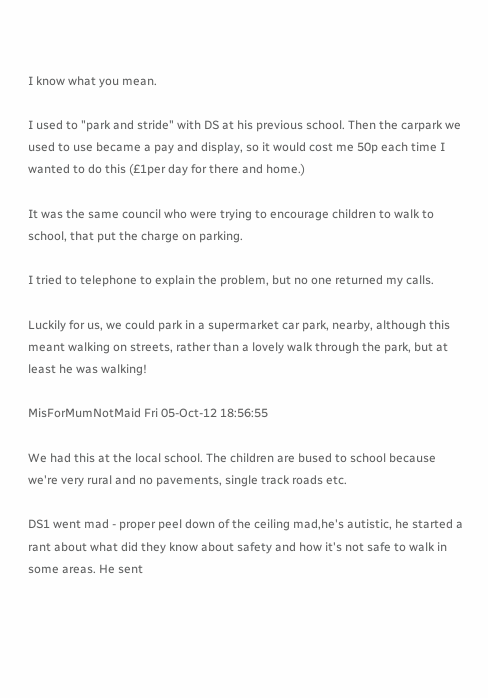I know what you mean.

I used to "park and stride" with DS at his previous school. Then the carpark we used to use became a pay and display, so it would cost me 50p each time I wanted to do this (£1per day for there and home.)

It was the same council who were trying to encourage children to walk to school, that put the charge on parking.

I tried to telephone to explain the problem, but no one returned my calls.

Luckily for us, we could park in a supermarket car park, nearby, although this meant walking on streets, rather than a lovely walk through the park, but at least he was walking!

MisForMumNotMaid Fri 05-Oct-12 18:56:55

We had this at the local school. The children are bused to school because we're very rural and no pavements, single track roads etc.

DS1 went mad - proper peel down of the ceiling mad,he's autistic, he started a rant about what did they know about safety and how it's not safe to walk in some areas. He sent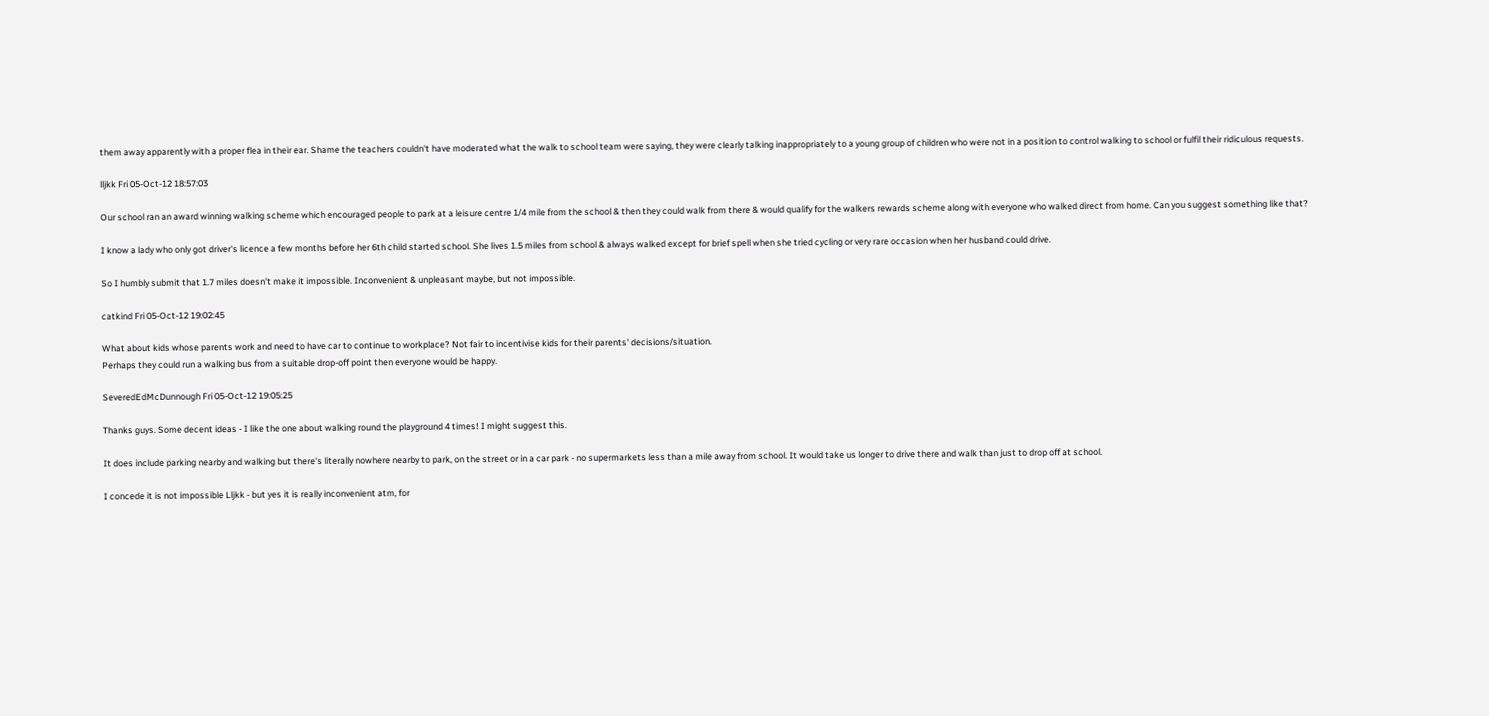them away apparently with a proper flea in their ear. Shame the teachers couldn't have moderated what the walk to school team were saying, they were clearly talking inappropriately to a young group of children who were not in a position to control walking to school or fulfil their ridiculous requests.

lljkk Fri 05-Oct-12 18:57:03

Our school ran an award winning walking scheme which encouraged people to park at a leisure centre 1/4 mile from the school & then they could walk from there & would qualify for the walkers rewards scheme along with everyone who walked direct from home. Can you suggest something like that?

I know a lady who only got driver's licence a few months before her 6th child started school. She lives 1.5 miles from school & always walked except for brief spell when she tried cycling or very rare occasion when her husband could drive.

So I humbly submit that 1.7 miles doesn't make it impossible. Inconvenient & unpleasant maybe, but not impossible.

catkind Fri 05-Oct-12 19:02:45

What about kids whose parents work and need to have car to continue to workplace? Not fair to incentivise kids for their parents' decisions/situation.
Perhaps they could run a walking bus from a suitable drop-off point then everyone would be happy.

SeveredEdMcDunnough Fri 05-Oct-12 19:05:25

Thanks guys. Some decent ideas - I like the one about walking round the playground 4 times! I might suggest this.

It does include parking nearby and walking but there's literally nowhere nearby to park, on the street or in a car park - no supermarkets less than a mile away from school. It would take us longer to drive there and walk than just to drop off at school.

I concede it is not impossible Lljkk - but yes it is really inconvenient atm, for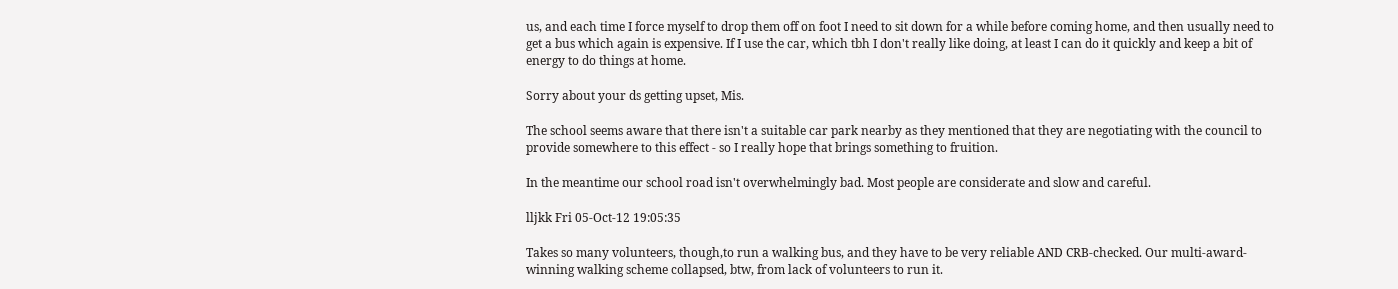us, and each time I force myself to drop them off on foot I need to sit down for a while before coming home, and then usually need to get a bus which again is expensive. If I use the car, which tbh I don't really like doing, at least I can do it quickly and keep a bit of energy to do things at home.

Sorry about your ds getting upset, Mis.

The school seems aware that there isn't a suitable car park nearby as they mentioned that they are negotiating with the council to provide somewhere to this effect - so I really hope that brings something to fruition.

In the meantime our school road isn't overwhelmingly bad. Most people are considerate and slow and careful.

lljkk Fri 05-Oct-12 19:05:35

Takes so many volunteers, though,to run a walking bus, and they have to be very reliable AND CRB-checked. Our multi-award-winning walking scheme collapsed, btw, from lack of volunteers to run it.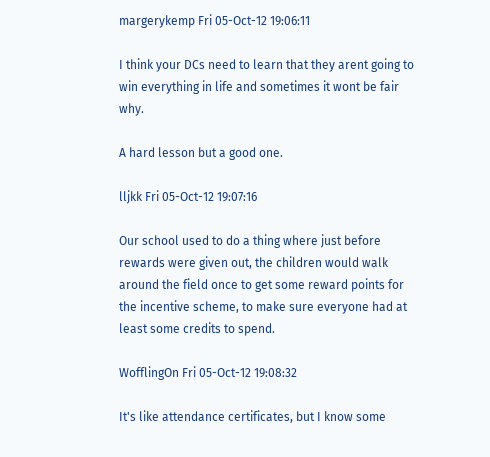margerykemp Fri 05-Oct-12 19:06:11

I think your DCs need to learn that they arent going to win everything in life and sometimes it wont be fair why.

A hard lesson but a good one.

lljkk Fri 05-Oct-12 19:07:16

Our school used to do a thing where just before rewards were given out, the children would walk around the field once to get some reward points for the incentive scheme, to make sure everyone had at least some credits to spend.

WofflingOn Fri 05-Oct-12 19:08:32

It's like attendance certificates, but I know some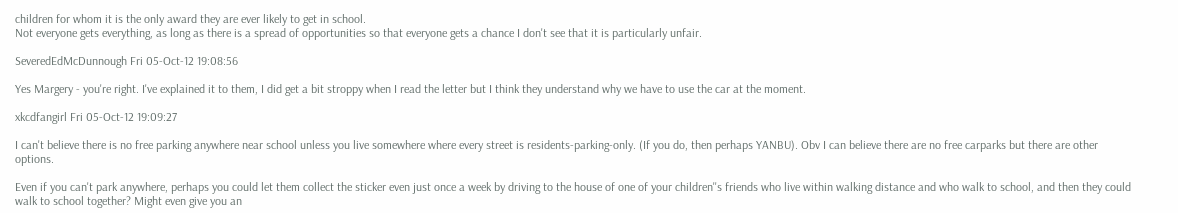children for whom it is the only award they are ever likely to get in school.
Not everyone gets everything, as long as there is a spread of opportunities so that everyone gets a chance I don't see that it is particularly unfair.

SeveredEdMcDunnough Fri 05-Oct-12 19:08:56

Yes Margery - you're right. I've explained it to them, I did get a bit stroppy when I read the letter but I think they understand why we have to use the car at the moment.

xkcdfangirl Fri 05-Oct-12 19:09:27

I can't believe there is no free parking anywhere near school unless you live somewhere where every street is residents-parking-only. (If you do, then perhaps YANBU). Obv I can believe there are no free carparks but there are other options.

Even if you can't park anywhere, perhaps you could let them collect the sticker even just once a week by driving to the house of one of your children''s friends who live within walking distance and who walk to school, and then they could walk to school together? Might even give you an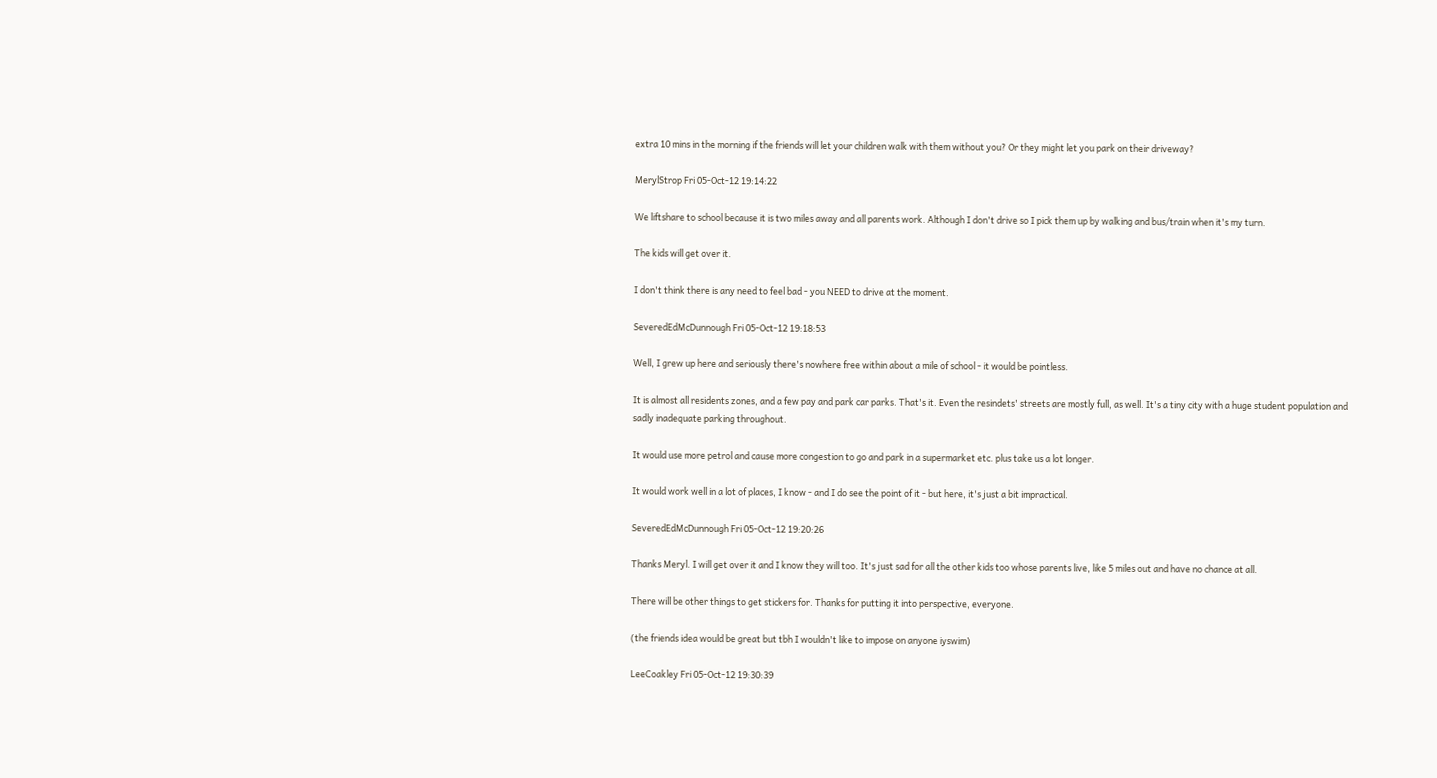extra 10 mins in the morning if the friends will let your children walk with them without you? Or they might let you park on their driveway?

MerylStrop Fri 05-Oct-12 19:14:22

We liftshare to school because it is two miles away and all parents work. Although I don't drive so I pick them up by walking and bus/train when it's my turn.

The kids will get over it.

I don't think there is any need to feel bad - you NEED to drive at the moment.

SeveredEdMcDunnough Fri 05-Oct-12 19:18:53

Well, I grew up here and seriously there's nowhere free within about a mile of school - it would be pointless.

It is almost all residents zones, and a few pay and park car parks. That's it. Even the resindets' streets are mostly full, as well. It's a tiny city with a huge student population and sadly inadequate parking throughout.

It would use more petrol and cause more congestion to go and park in a supermarket etc. plus take us a lot longer.

It would work well in a lot of places, I know - and I do see the point of it - but here, it's just a bit impractical.

SeveredEdMcDunnough Fri 05-Oct-12 19:20:26

Thanks Meryl. I will get over it and I know they will too. It's just sad for all the other kids too whose parents live, like 5 miles out and have no chance at all.

There will be other things to get stickers for. Thanks for putting it into perspective, everyone.

(the friends idea would be great but tbh I wouldn't like to impose on anyone iyswim)

LeeCoakley Fri 05-Oct-12 19:30:39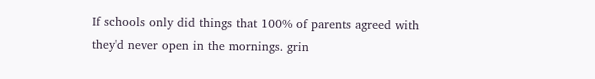If schools only did things that 100% of parents agreed with they'd never open in the mornings. grin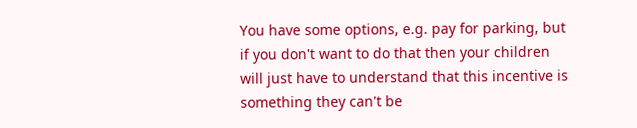You have some options, e.g. pay for parking, but if you don't want to do that then your children will just have to understand that this incentive is something they can't be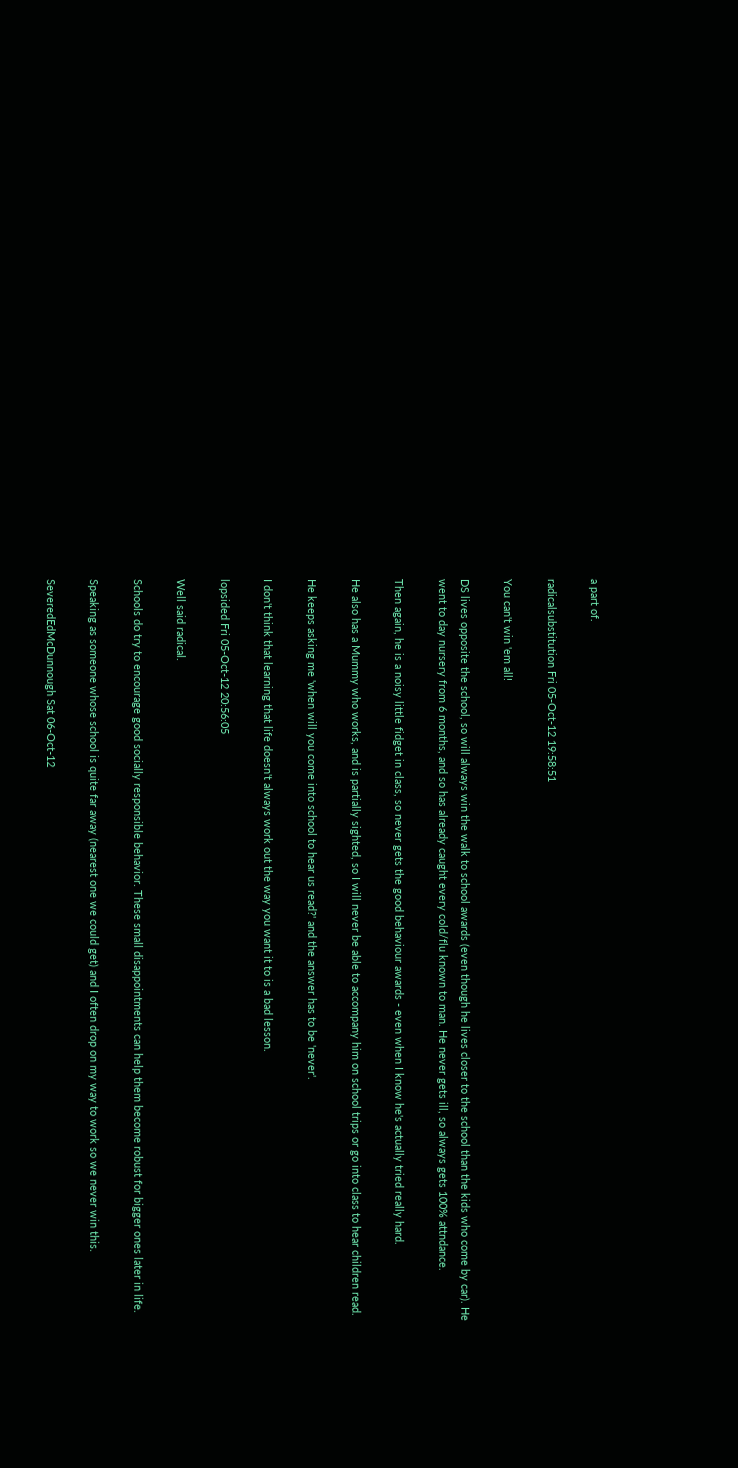a part of.

radicalsubstitution Fri 05-Oct-12 19:58:51

You can't win 'em all!

DS lives opposite the school, so will always win the walk to school awards (even though he lives closer to the school than the kids who come by car). He went to day nursery from 6 months, and so has already caught every cold/flu known to man. He never gets ill, so always gets 100% attndance.

Then again, he is a noisy little fidget in class, so never gets the good behaviour awards - even when I know he's actually tried really hard.

He also has a Mummy who works, and is partially sighted, so I will never be able to accompany him on school trips or go into class to hear children read.

He keeps asking me 'when will you come into school to hear us read?' and the answer has to be 'never'.

I don't think that learning that life doesn't always work out the way you want it to is a bad lesson.

lopsided Fri 05-Oct-12 20:56:05

Well said radical.

Schools do try to encourage good socially responsible behavior. These small disappointments can help them become robust for bigger ones later in life.

Speaking as someone whose school is quite far away (nearest one we could get) and I often drop on my way to work so we never win this.

SeveredEdMcDunnough Sat 06-Oct-12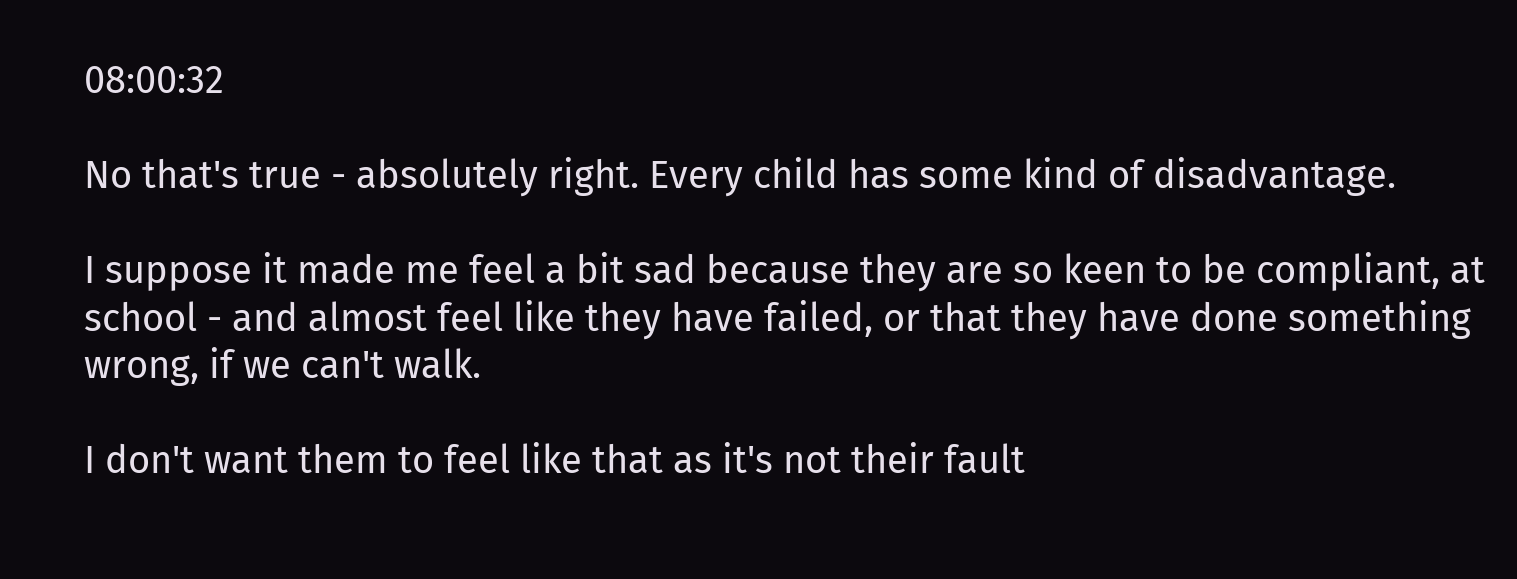08:00:32

No that's true - absolutely right. Every child has some kind of disadvantage.

I suppose it made me feel a bit sad because they are so keen to be compliant, at school - and almost feel like they have failed, or that they have done something wrong, if we can't walk.

I don't want them to feel like that as it's not their fault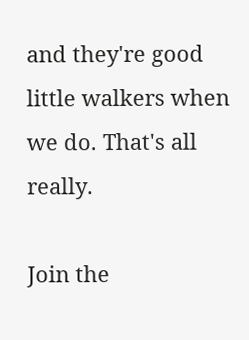and they're good little walkers when we do. That's all really.

Join the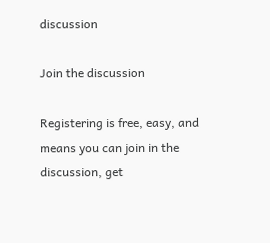discussion

Join the discussion

Registering is free, easy, and means you can join in the discussion, get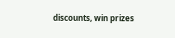discounts, win prizes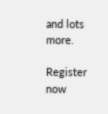and lots more.

Register now